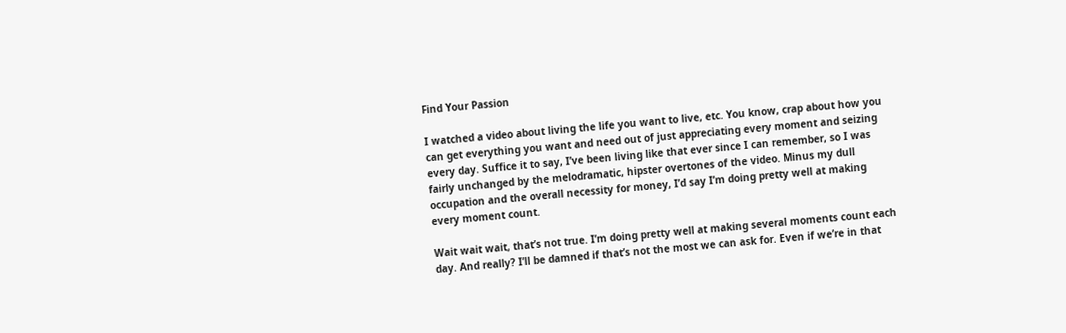Find Your Passion

I watched a video about living the life you want to live, etc. You know, crap about how you can get everything you want and need out of just appreciating every moment and seizing every day. Suffice it to say, I’ve been living like that ever since I can remember, so I was fairly unchanged by the melodramatic, hipster overtones of the video. Minus my dull occupation and the overall necessity for money, I’d say I’m doing pretty well at making every moment count.

Wait wait wait, that’s not true. I’m doing pretty well at making several moments count each day. And really? I’ll be damned if that’s not the most we can ask for. Even if we’re in that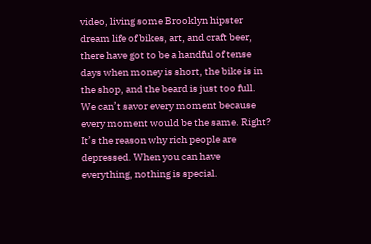video, living some Brooklyn hipster dream life of bikes, art, and craft beer, there have got to be a handful of tense days when money is short, the bike is in the shop, and the beard is just too full. We can’t savor every moment because every moment would be the same. Right? It’s the reason why rich people are depressed. When you can have everything, nothing is special.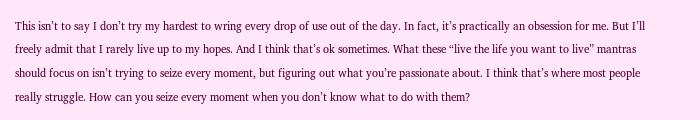This isn’t to say I don’t try my hardest to wring every drop of use out of the day. In fact, it’s practically an obsession for me. But I’ll freely admit that I rarely live up to my hopes. And I think that’s ok sometimes. What these “live the life you want to live” mantras should focus on isn’t trying to seize every moment, but figuring out what you’re passionate about. I think that’s where most people really struggle. How can you seize every moment when you don’t know what to do with them?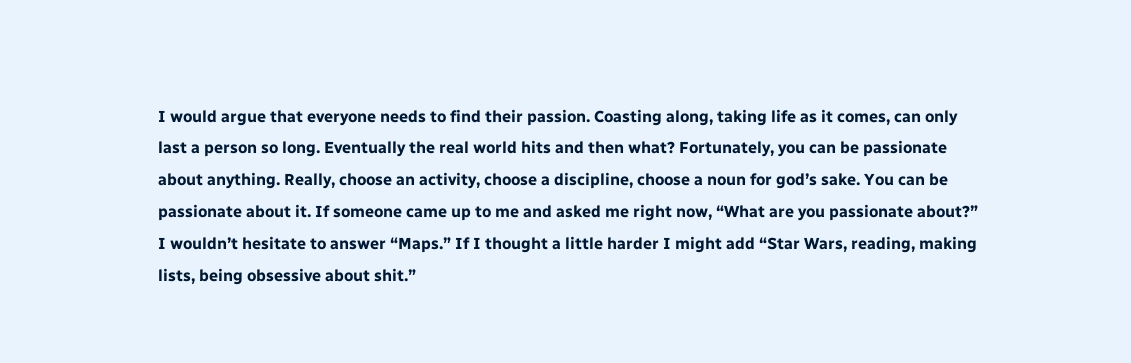I would argue that everyone needs to find their passion. Coasting along, taking life as it comes, can only last a person so long. Eventually the real world hits and then what? Fortunately, you can be passionate about anything. Really, choose an activity, choose a discipline, choose a noun for god’s sake. You can be passionate about it. If someone came up to me and asked me right now, “What are you passionate about?” I wouldn’t hesitate to answer “Maps.” If I thought a little harder I might add “Star Wars, reading, making lists, being obsessive about shit.”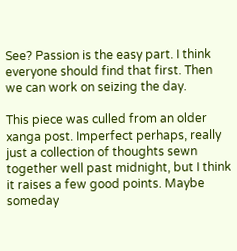See? Passion is the easy part. I think everyone should find that first. Then we can work on seizing the day.

This piece was culled from an older xanga post. Imperfect perhaps, really just a collection of thoughts sewn together well past midnight, but I think it raises a few good points. Maybe someday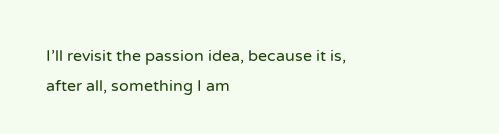I’ll revisit the passion idea, because it is, after all, something I am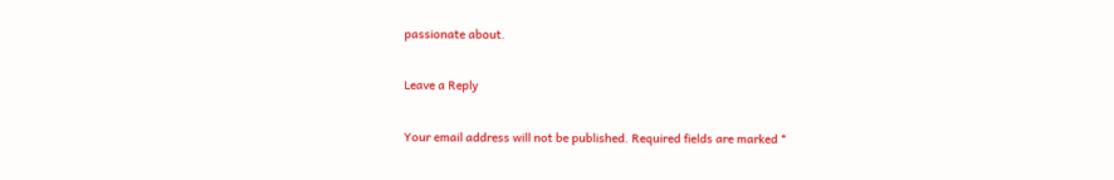passionate about.

Leave a Reply

Your email address will not be published. Required fields are marked *